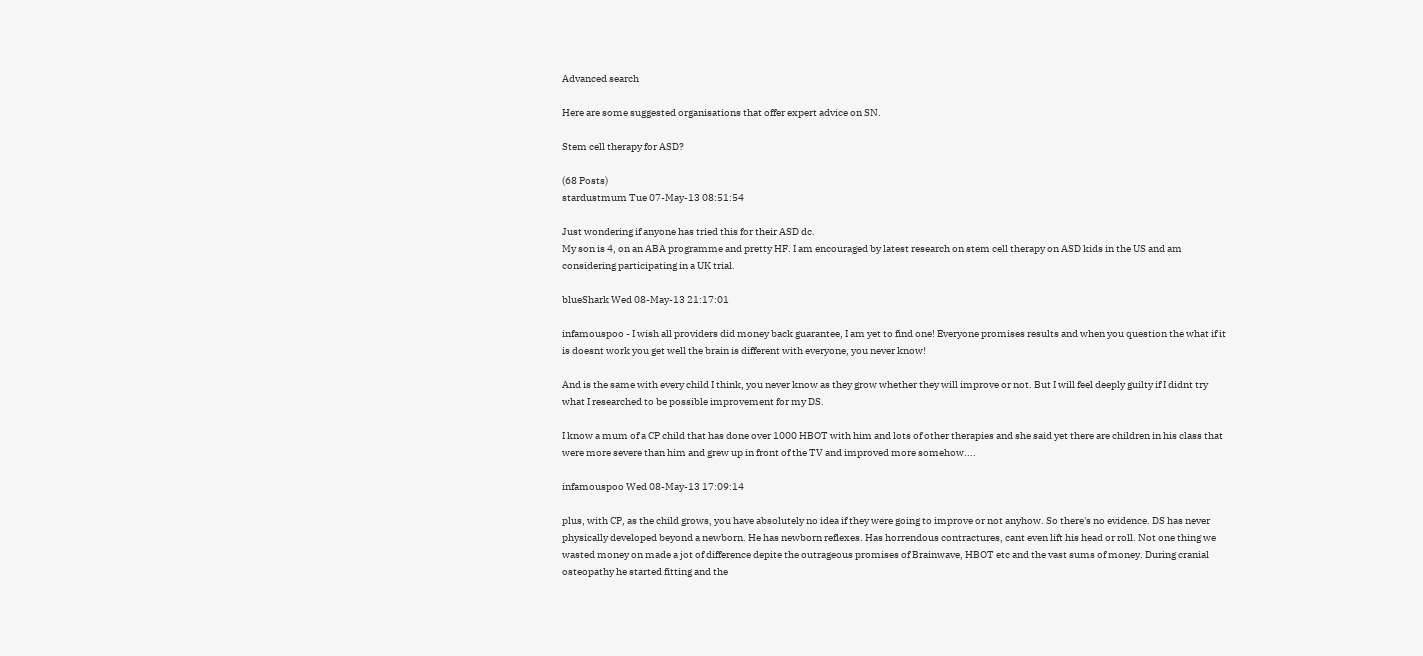Advanced search

Here are some suggested organisations that offer expert advice on SN.

Stem cell therapy for ASD?

(68 Posts)
stardustmum Tue 07-May-13 08:51:54

Just wondering if anyone has tried this for their ASD dc.
My son is 4, on an ABA programme and pretty HF. I am encouraged by latest research on stem cell therapy on ASD kids in the US and am considering participating in a UK trial.

blueShark Wed 08-May-13 21:17:01

infamouspoo - I wish all providers did money back guarantee, I am yet to find one! Everyone promises results and when you question the what if it is doesnt work you get well the brain is different with everyone, you never know!

And is the same with every child I think, you never know as they grow whether they will improve or not. But I will feel deeply guilty if I didnt try what I researched to be possible improvement for my DS.

I know a mum of a CP child that has done over 1000 HBOT with him and lots of other therapies and she said yet there are children in his class that were more severe than him and grew up in front of the TV and improved more somehow....

infamouspoo Wed 08-May-13 17:09:14

plus, with CP, as the child grows, you have absolutely no idea if they were going to improve or not anyhow. So there's no evidence. DS has never physically developed beyond a newborn. He has newborn reflexes. Has horrendous contractures, cant even lift his head or roll. Not one thing we wasted money on made a jot of difference depite the outrageous promises of Brainwave, HBOT etc and the vast sums of money. During cranial osteopathy he started fitting and the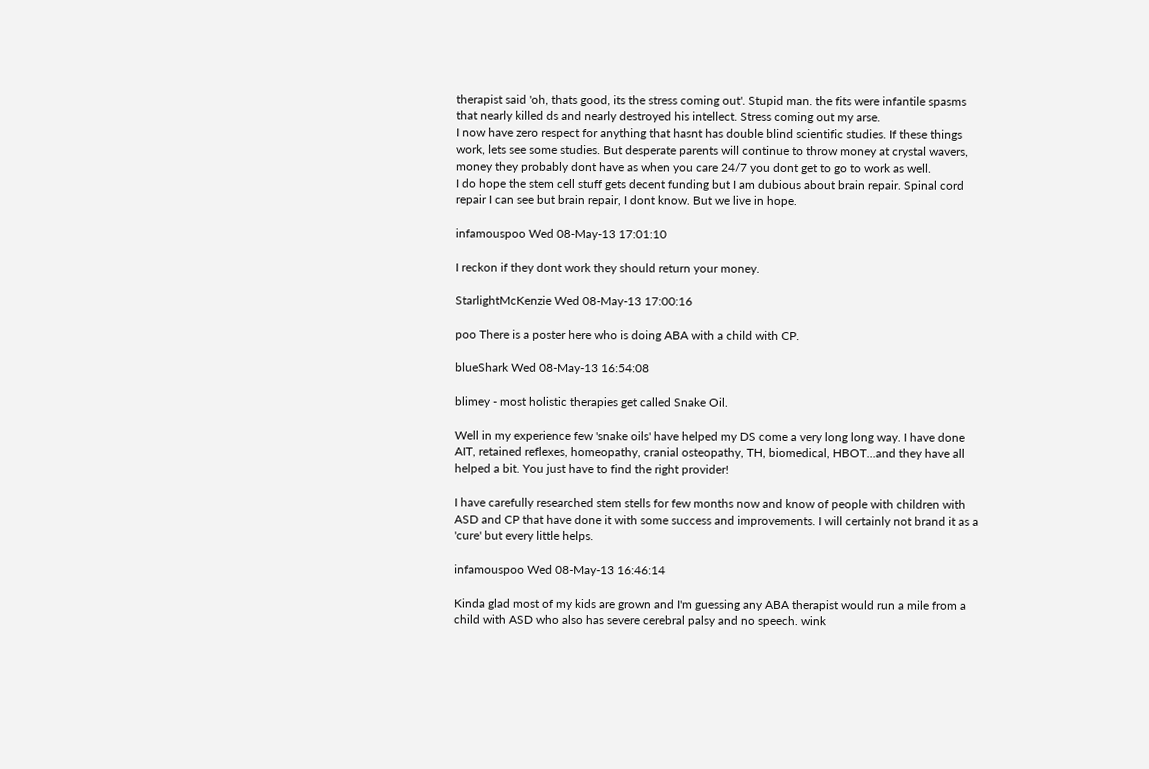therapist said 'oh, thats good, its the stress coming out'. Stupid man. the fits were infantile spasms that nearly killed ds and nearly destroyed his intellect. Stress coming out my arse.
I now have zero respect for anything that hasnt has double blind scientific studies. If these things work, lets see some studies. But desperate parents will continue to throw money at crystal wavers, money they probably dont have as when you care 24/7 you dont get to go to work as well.
I do hope the stem cell stuff gets decent funding but I am dubious about brain repair. Spinal cord repair I can see but brain repair, I dont know. But we live in hope.

infamouspoo Wed 08-May-13 17:01:10

I reckon if they dont work they should return your money.

StarlightMcKenzie Wed 08-May-13 17:00:16

poo There is a poster here who is doing ABA with a child with CP.

blueShark Wed 08-May-13 16:54:08

blimey - most holistic therapies get called Snake Oil.

Well in my experience few 'snake oils' have helped my DS come a very long long way. I have done AIT, retained reflexes, homeopathy, cranial osteopathy, TH, biomedical, HBOT...and they have all helped a bit. You just have to find the right provider!

I have carefully researched stem stells for few months now and know of people with children with ASD and CP that have done it with some success and improvements. I will certainly not brand it as a 'cure' but every little helps.

infamouspoo Wed 08-May-13 16:46:14

Kinda glad most of my kids are grown and I'm guessing any ABA therapist would run a mile from a child with ASD who also has severe cerebral palsy and no speech. wink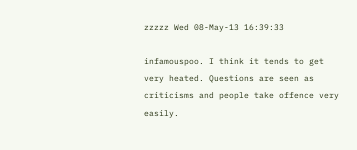zzzzz Wed 08-May-13 16:39:33

infamouspoo. I think it tends to get very heated. Questions are seen as criticisms and people take offence very easily.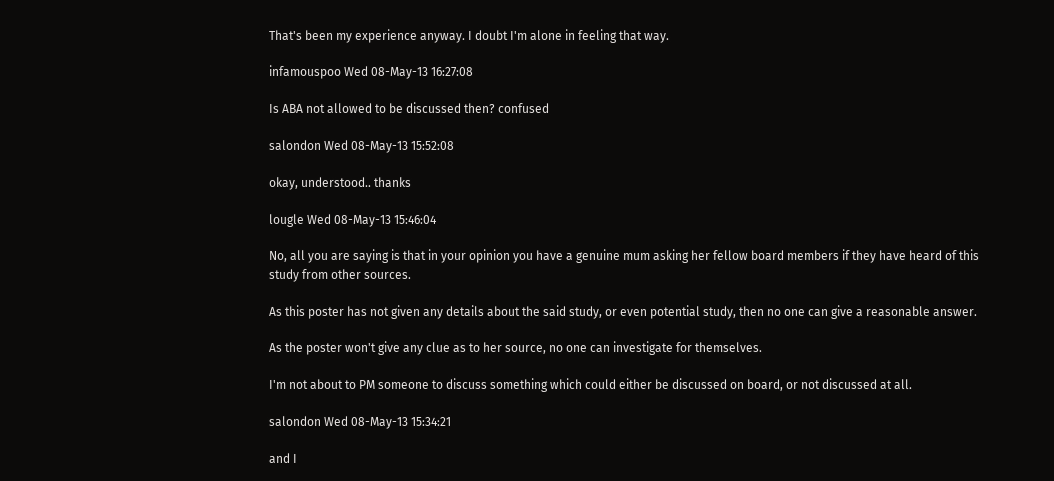That's been my experience anyway. I doubt I'm alone in feeling that way.

infamouspoo Wed 08-May-13 16:27:08

Is ABA not allowed to be discussed then? confused

salondon Wed 08-May-13 15:52:08

okay, understood.. thanks

lougle Wed 08-May-13 15:46:04

No, all you are saying is that in your opinion you have a genuine mum asking her fellow board members if they have heard of this study from other sources.

As this poster has not given any details about the said study, or even potential study, then no one can give a reasonable answer.

As the poster won't give any clue as to her source, no one can investigate for themselves.

I'm not about to PM someone to discuss something which could either be discussed on board, or not discussed at all.

salondon Wed 08-May-13 15:34:21

and I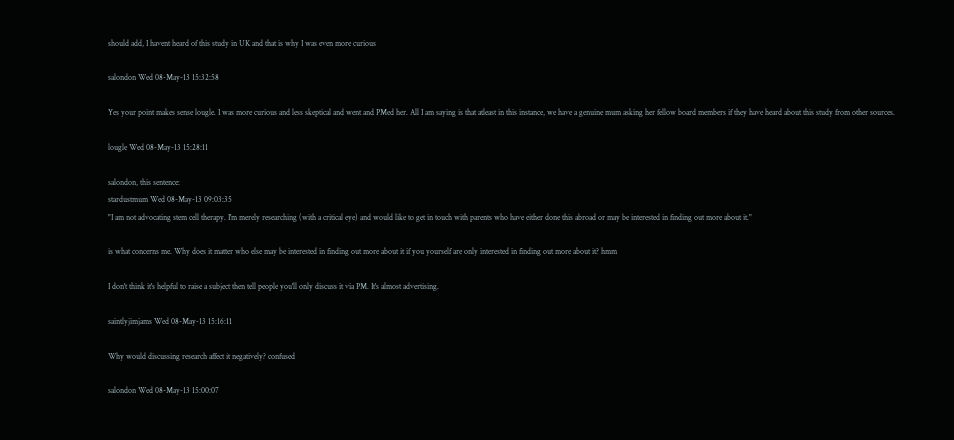should add, I havent heard of this study in UK and that is why I was even more curious

salondon Wed 08-May-13 15:32:58

Yes your point makes sense lougle. I was more curious and less skeptical and went and PMed her. All I am saying is that atleast in this instance, we have a genuine mum asking her fellow board members if they have heard about this study from other sources.

lougle Wed 08-May-13 15:28:11

salondon, this sentence:
stardustmum Wed 08-May-13 09:03:35
"I am not advocating stem cell therapy. I'm merely researching (with a critical eye) and would like to get in touch with parents who have either done this abroad or may be interested in finding out more about it."

is what concerns me. Why does it matter who else may be interested in finding out more about it if you yourself are only interested in finding out more about it? hmm

I don't think it's helpful to raise a subject then tell people you'll only discuss it via PM. It's almost advertising.

saintlyjimjams Wed 08-May-13 15:16:11

Why would discussing research affect it negatively? confused

salondon Wed 08-May-13 15:00:07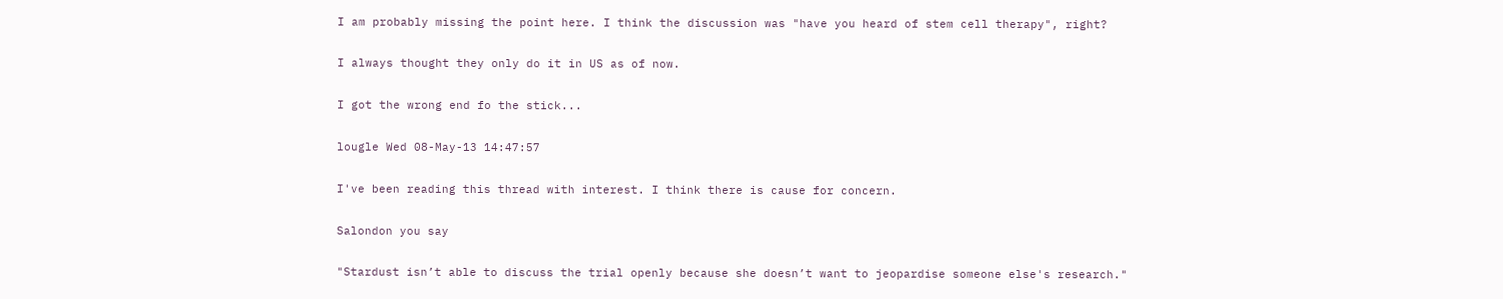I am probably missing the point here. I think the discussion was "have you heard of stem cell therapy", right?

I always thought they only do it in US as of now.

I got the wrong end fo the stick...

lougle Wed 08-May-13 14:47:57

I've been reading this thread with interest. I think there is cause for concern.

Salondon you say

"Stardust isn’t able to discuss the trial openly because she doesn’t want to jeopardise someone else's research."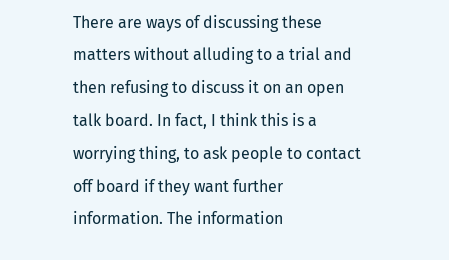There are ways of discussing these matters without alluding to a trial and then refusing to discuss it on an open talk board. In fact, I think this is a worrying thing, to ask people to contact off board if they want further information. The information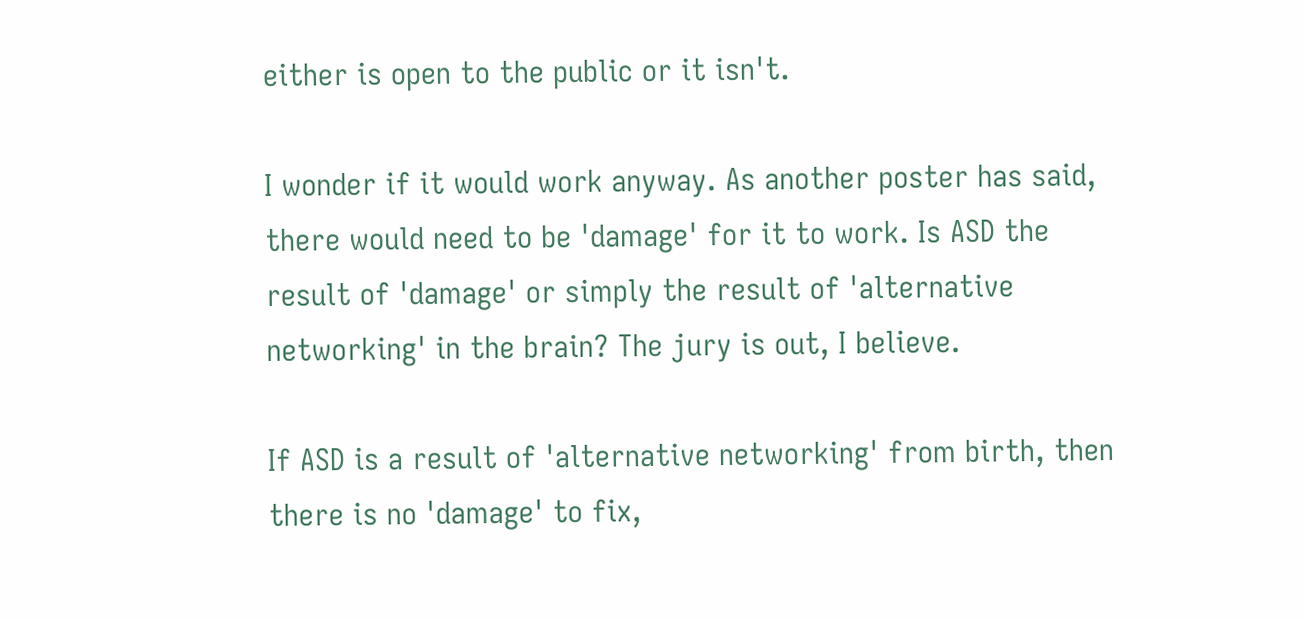either is open to the public or it isn't.

I wonder if it would work anyway. As another poster has said, there would need to be 'damage' for it to work. Is ASD the result of 'damage' or simply the result of 'alternative networking' in the brain? The jury is out, I believe.

If ASD is a result of 'alternative networking' from birth, then there is no 'damage' to fix,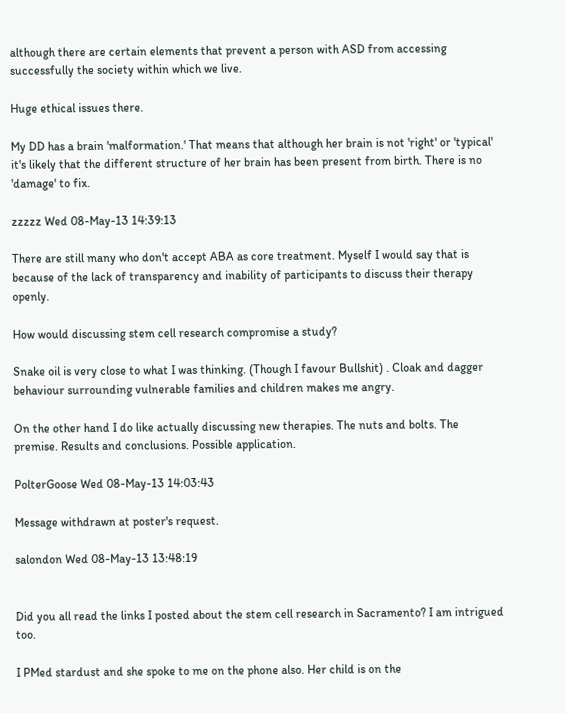although there are certain elements that prevent a person with ASD from accessing successfully the society within which we live.

Huge ethical issues there.

My DD has a brain 'malformation.' That means that although her brain is not 'right' or 'typical' it's likely that the different structure of her brain has been present from birth. There is no 'damage' to fix.

zzzzz Wed 08-May-13 14:39:13

There are still many who don't accept ABA as core treatment. Myself I would say that is because of the lack of transparency and inability of participants to discuss their therapy openly.

How would discussing stem cell research compromise a study?

Snake oil is very close to what I was thinking. (Though I favour Bullshit) . Cloak and dagger behaviour surrounding vulnerable families and children makes me angry.

On the other hand I do like actually discussing new therapies. The nuts and bolts. The premise. Results and conclusions. Possible application.

PolterGoose Wed 08-May-13 14:03:43

Message withdrawn at poster's request.

salondon Wed 08-May-13 13:48:19


Did you all read the links I posted about the stem cell research in Sacramento? I am intrigued too.

I PMed stardust and she spoke to me on the phone also. Her child is on the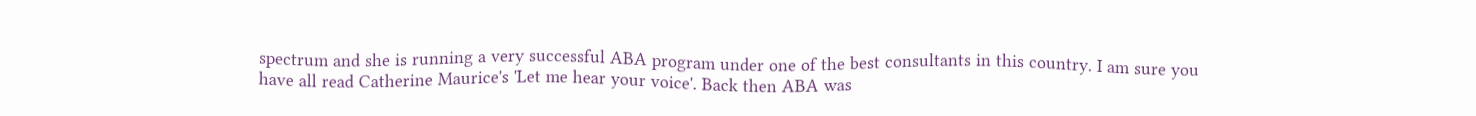spectrum and she is running a very successful ABA program under one of the best consultants in this country. I am sure you have all read Catherine Maurice's 'Let me hear your voice'. Back then ABA was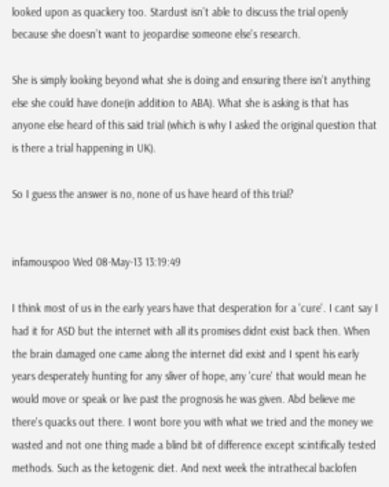looked upon as quackery too. Stardust isn’t able to discuss the trial openly because she doesn’t want to jeopardise someone else's research.

She is simply looking beyond what she is doing and ensuring there isn’t anything else she could have done(in addition to ABA). What she is asking is that has anyone else heard of this said trial (which is why I asked the original question that is there a trial happening in UK).

So I guess the answer is no, none of us have heard of this trial?


infamouspoo Wed 08-May-13 13:19:49

I think most of us in the early years have that desperation for a 'cure'. I cant say I had it for ASD but the internet with all its promises didnt exist back then. When the brain damaged one came along the internet did exist and I spent his early years desperately hunting for any sliver of hope, any 'cure' that would mean he would move or speak or live past the prognosis he was given. Abd believe me there's quacks out there. I wont bore you with what we tried and the money we wasted and not one thing made a blind bit of difference except scintifically tested methods. Such as the ketogenic diet. And next week the intrathecal baclofen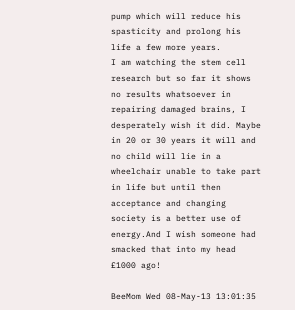pump which will reduce his spasticity and prolong his life a few more years.
I am watching the stem cell research but so far it shows no results whatsoever in repairing damaged brains, I desperately wish it did. Maybe in 20 or 30 years it will and no child will lie in a wheelchair unable to take part in life but until then acceptance and changing society is a better use of energy.And I wish someone had smacked that into my head £1000 ago!

BeeMom Wed 08-May-13 13:01:35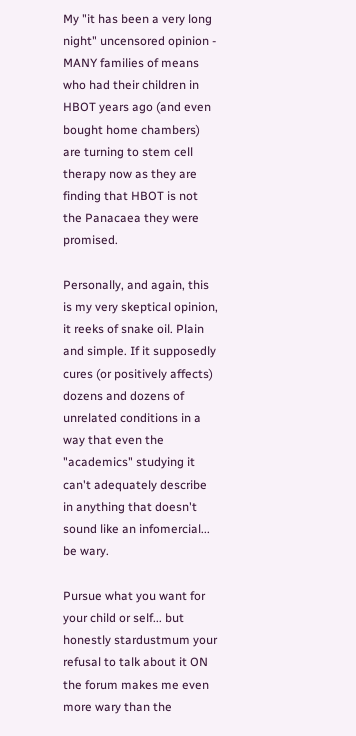My "it has been a very long night" uncensored opinion - MANY families of means who had their children in HBOT years ago (and even bought home chambers) are turning to stem cell therapy now as they are finding that HBOT is not the Panacaea they were promised.

Personally, and again, this is my very skeptical opinion, it reeks of snake oil. Plain and simple. If it supposedly cures (or positively affects) dozens and dozens of unrelated conditions in a way that even the "academics" studying it can't adequately describe in anything that doesn't sound like an infomercial... be wary.

Pursue what you want for your child or self... but honestly stardustmum your refusal to talk about it ON the forum makes me even more wary than the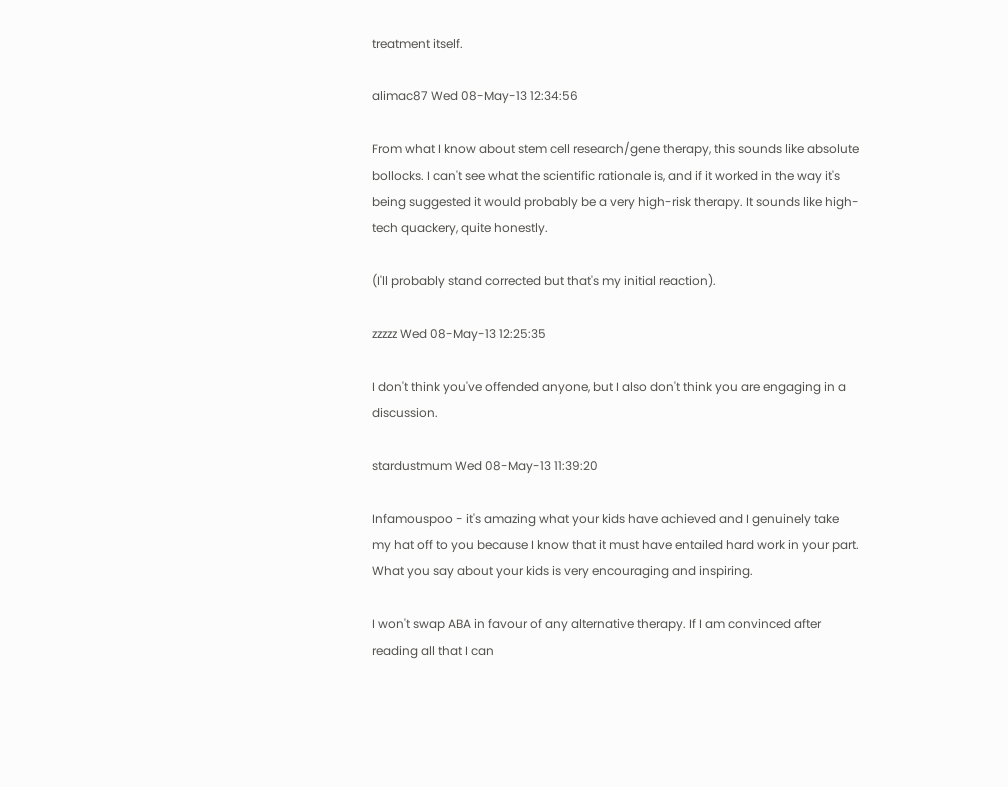treatment itself.

alimac87 Wed 08-May-13 12:34:56

From what I know about stem cell research/gene therapy, this sounds like absolute bollocks. I can't see what the scientific rationale is, and if it worked in the way it's being suggested it would probably be a very high-risk therapy. It sounds like high-tech quackery, quite honestly.

(I'll probably stand corrected but that's my initial reaction).

zzzzz Wed 08-May-13 12:25:35

I don't think you've offended anyone, but I also don't think you are engaging in a discussion.

stardustmum Wed 08-May-13 11:39:20

Infamouspoo - it's amazing what your kids have achieved and I genuinely take my hat off to you because I know that it must have entailed hard work in your part. What you say about your kids is very encouraging and inspiring.

I won't swap ABA in favour of any alternative therapy. If I am convinced after reading all that I can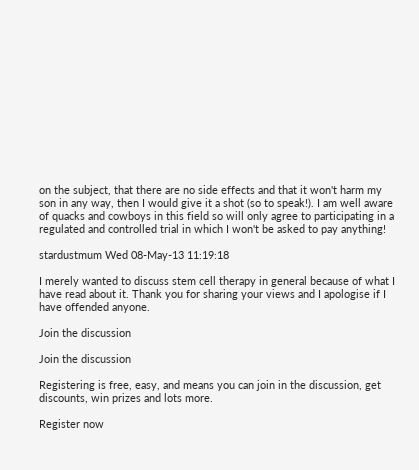on the subject, that there are no side effects and that it won't harm my son in any way, then I would give it a shot (so to speak!). I am well aware of quacks and cowboys in this field so will only agree to participating in a regulated and controlled trial in which I won't be asked to pay anything!

stardustmum Wed 08-May-13 11:19:18

I merely wanted to discuss stem cell therapy in general because of what I have read about it. Thank you for sharing your views and I apologise if I have offended anyone.

Join the discussion

Join the discussion

Registering is free, easy, and means you can join in the discussion, get discounts, win prizes and lots more.

Register now